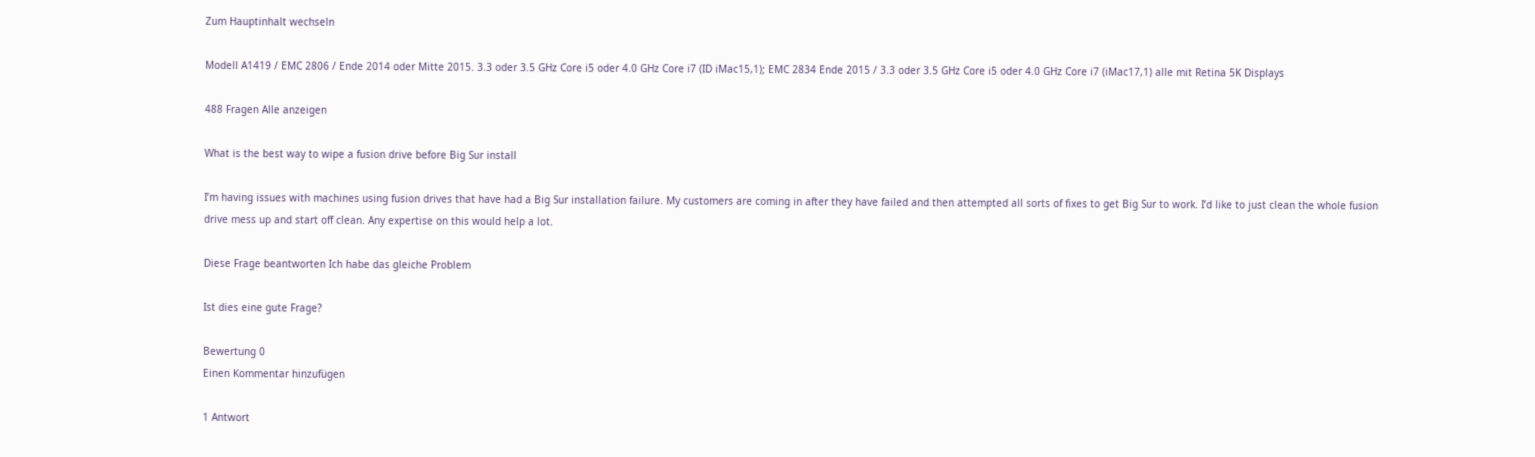Zum Hauptinhalt wechseln

Modell A1419 / EMC 2806 / Ende 2014 oder Mitte 2015. 3.3 oder 3.5 GHz Core i5 oder 4.0 GHz Core i7 (ID iMac15,1); EMC 2834 Ende 2015 / 3.3 oder 3.5 GHz Core i5 oder 4.0 GHz Core i7 (iMac17,1) alle mit Retina 5K Displays

488 Fragen Alle anzeigen

What is the best way to wipe a fusion drive before Big Sur install

I’m having issues with machines using fusion drives that have had a Big Sur installation failure. My customers are coming in after they have failed and then attempted all sorts of fixes to get Big Sur to work. I’d like to just clean the whole fusion drive mess up and start off clean. Any expertise on this would help a lot.

Diese Frage beantworten Ich habe das gleiche Problem

Ist dies eine gute Frage?

Bewertung 0
Einen Kommentar hinzufügen

1 Antwort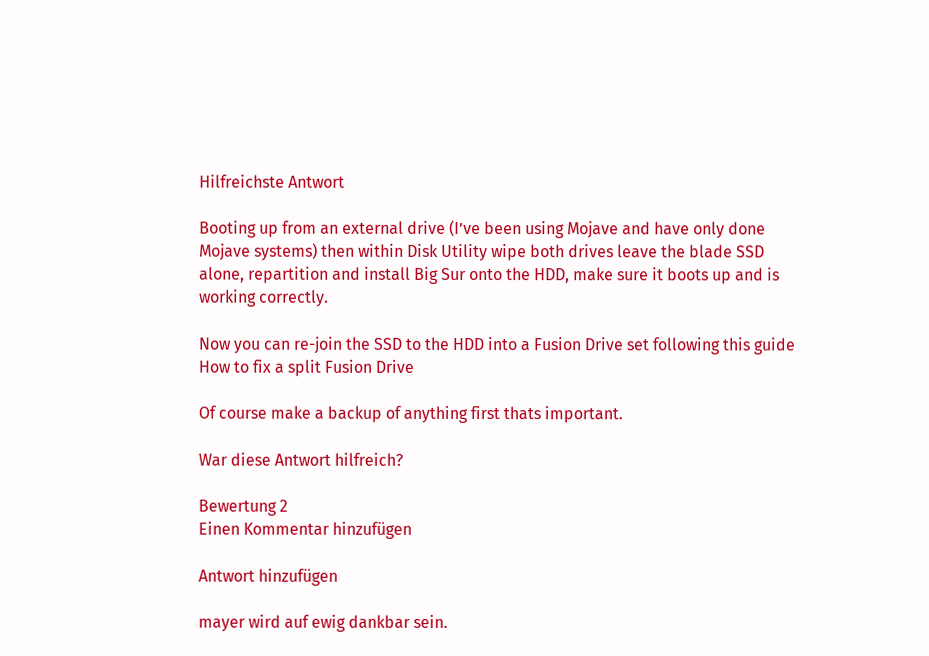Hilfreichste Antwort

Booting up from an external drive (I’ve been using Mojave and have only done Mojave systems) then within Disk Utility wipe both drives leave the blade SSD alone, repartition and install Big Sur onto the HDD, make sure it boots up and is working correctly.

Now you can re-join the SSD to the HDD into a Fusion Drive set following this guide How to fix a split Fusion Drive

Of course make a backup of anything first thats important.

War diese Antwort hilfreich?

Bewertung 2
Einen Kommentar hinzufügen

Antwort hinzufügen

mayer wird auf ewig dankbar sein.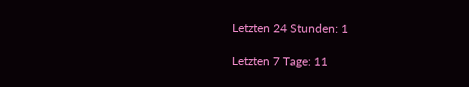Letzten 24 Stunden: 1

Letzten 7 Tage: 11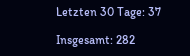Letzten 30 Tage: 37

Insgesamt: 282